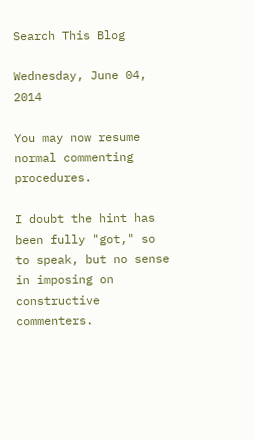Search This Blog

Wednesday, June 04, 2014

You may now resume normal commenting procedures.

I doubt the hint has been fully "got," so to speak, but no sense in imposing on constructive commenters.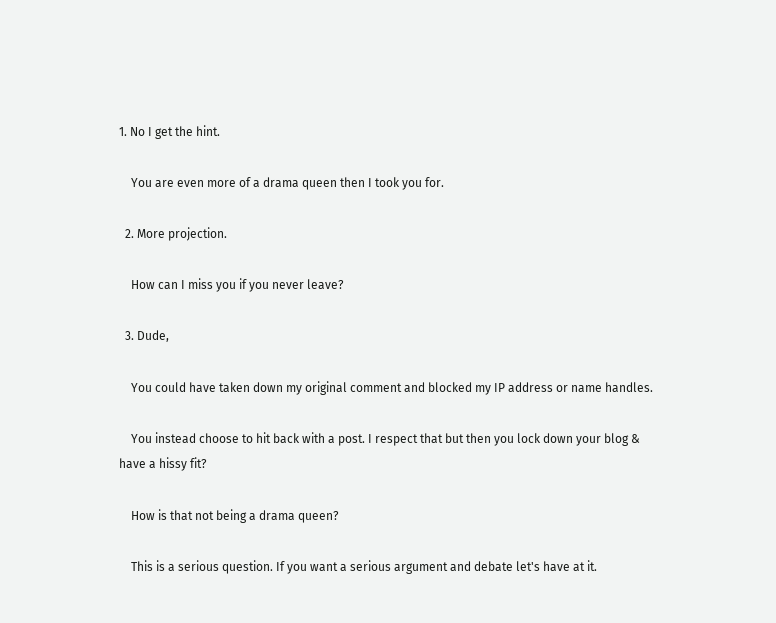1. No I get the hint.

    You are even more of a drama queen then I took you for.

  2. More projection.

    How can I miss you if you never leave?

  3. Dude,

    You could have taken down my original comment and blocked my IP address or name handles.

    You instead choose to hit back with a post. I respect that but then you lock down your blog & have a hissy fit?

    How is that not being a drama queen?

    This is a serious question. If you want a serious argument and debate let's have at it.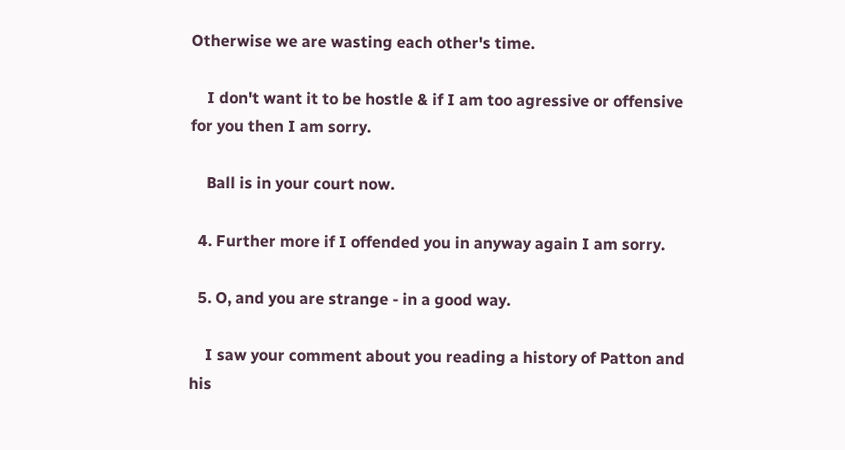Otherwise we are wasting each other's time.

    I don't want it to be hostle & if I am too agressive or offensive for you then I am sorry.

    Ball is in your court now.

  4. Further more if I offended you in anyway again I am sorry.

  5. O, and you are strange - in a good way.

    I saw your comment about you reading a history of Patton and his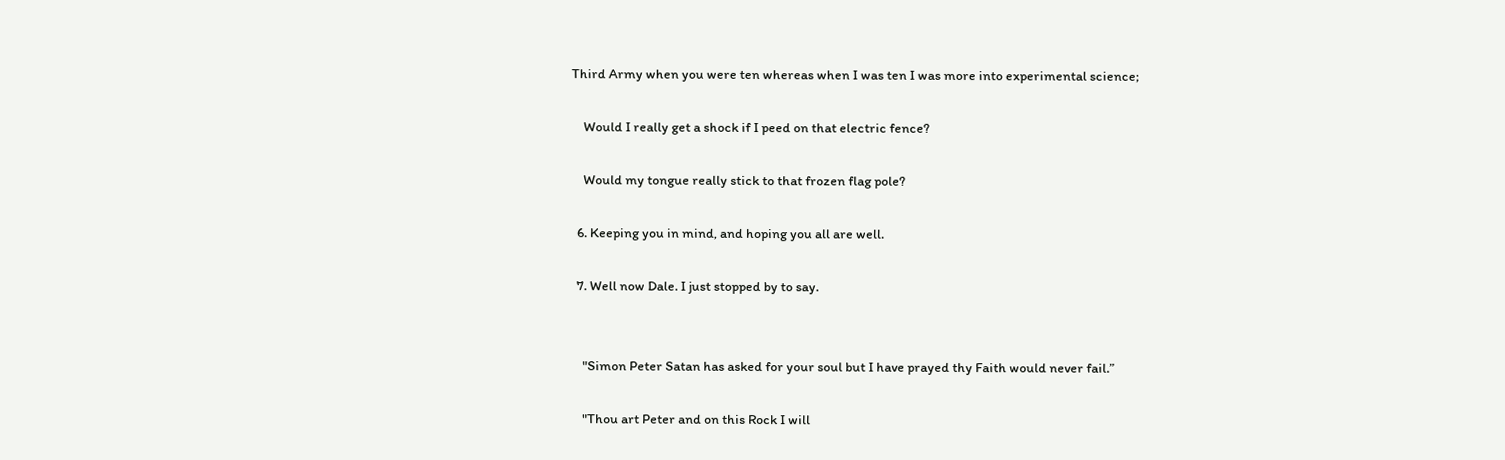Third Army when you were ten whereas when I was ten I was more into experimental science;

    Would I really get a shock if I peed on that electric fence?

    Would my tongue really stick to that frozen flag pole?

  6. Keeping you in mind, and hoping you all are well.

  7. Well now Dale. I just stopped by to say.


    "Simon Peter Satan has asked for your soul but I have prayed thy Faith would never fail.”

    "Thou art Peter and on this Rock I will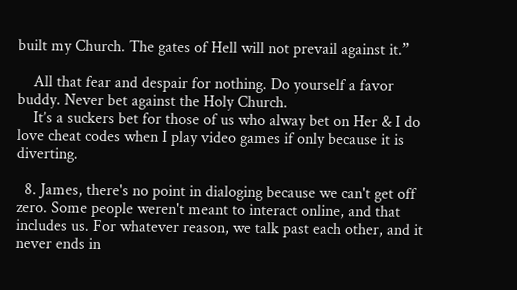built my Church. The gates of Hell will not prevail against it.”

    All that fear and despair for nothing. Do yourself a favor buddy. Never bet against the Holy Church.
    It’s a suckers bet for those of us who alway bet on Her & I do love cheat codes when I play video games if only because it is diverting.

  8. James, there's no point in dialoging because we can't get off zero. Some people weren't meant to interact online, and that includes us. For whatever reason, we talk past each other, and it never ends in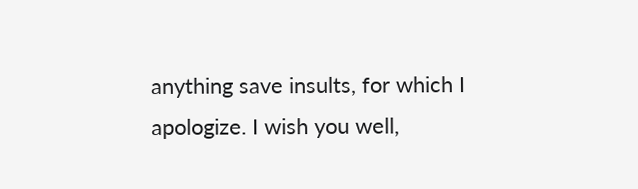anything save insults, for which I apologize. I wish you well,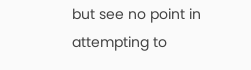but see no point in attempting to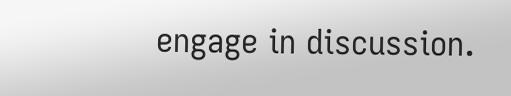engage in discussion.